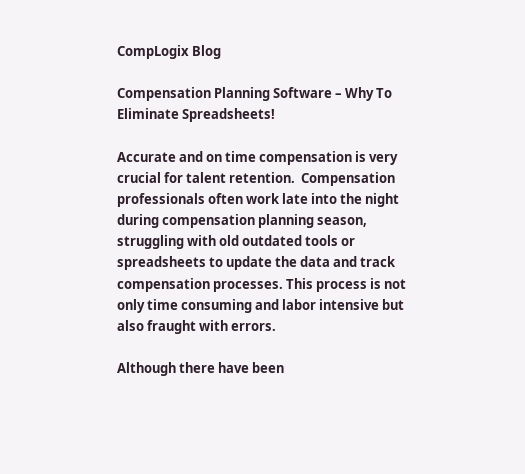CompLogix Blog

Compensation Planning Software – Why To Eliminate Spreadsheets!

Accurate and on time compensation is very crucial for talent retention.  Compensation professionals often work late into the night during compensation planning season, struggling with old outdated tools or spreadsheets to update the data and track compensation processes. This process is not only time consuming and labor intensive but also fraught with errors.

Although there have been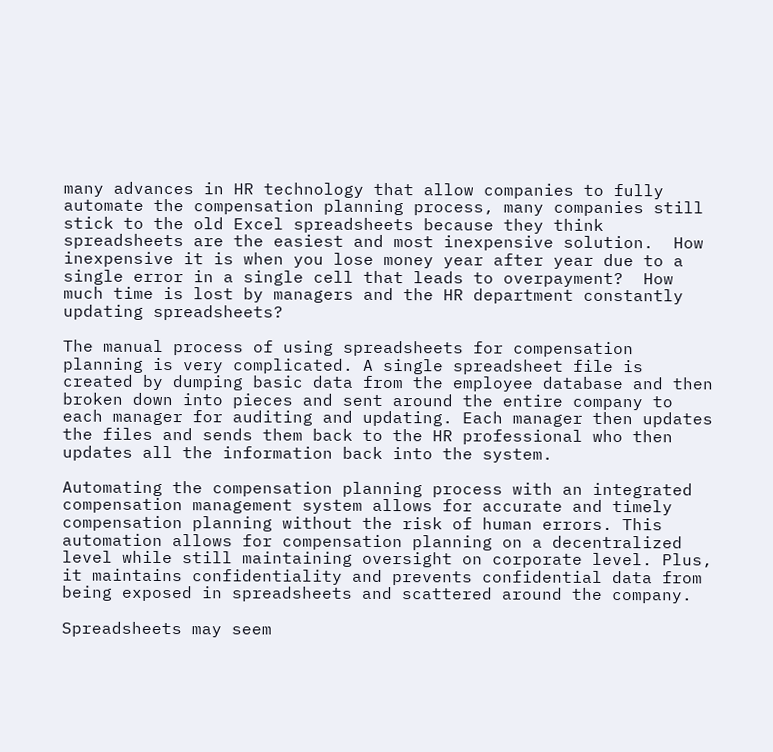many advances in HR technology that allow companies to fully automate the compensation planning process, many companies still stick to the old Excel spreadsheets because they think spreadsheets are the easiest and most inexpensive solution.  How inexpensive it is when you lose money year after year due to a single error in a single cell that leads to overpayment?  How much time is lost by managers and the HR department constantly updating spreadsheets?

The manual process of using spreadsheets for compensation planning is very complicated. A single spreadsheet file is created by dumping basic data from the employee database and then broken down into pieces and sent around the entire company to each manager for auditing and updating. Each manager then updates the files and sends them back to the HR professional who then updates all the information back into the system.

Automating the compensation planning process with an integrated compensation management system allows for accurate and timely compensation planning without the risk of human errors. This automation allows for compensation planning on a decentralized level while still maintaining oversight on corporate level. Plus, it maintains confidentiality and prevents confidential data from being exposed in spreadsheets and scattered around the company.

Spreadsheets may seem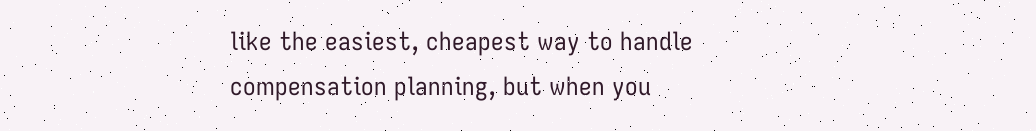like the easiest, cheapest way to handle compensation planning, but when you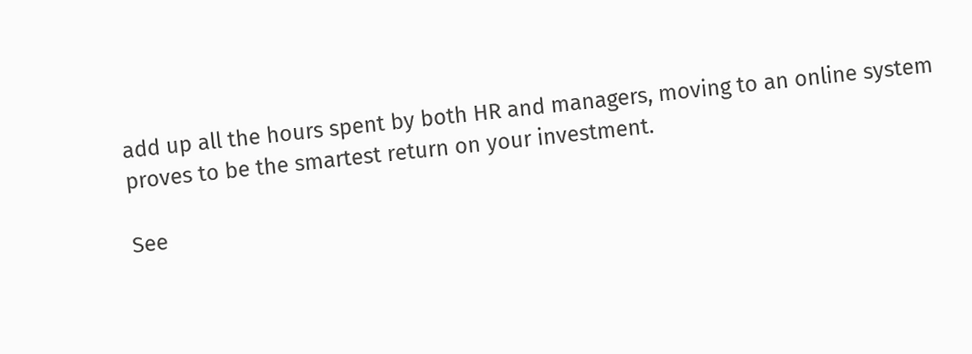add up all the hours spent by both HR and managers, moving to an online system proves to be the smartest return on your investment.

See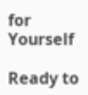for Yourself

Ready to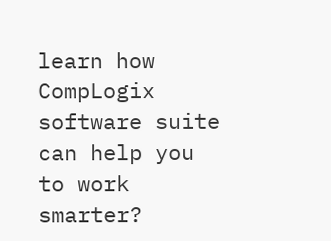learn how CompLogix software suite can help you to work smarter?